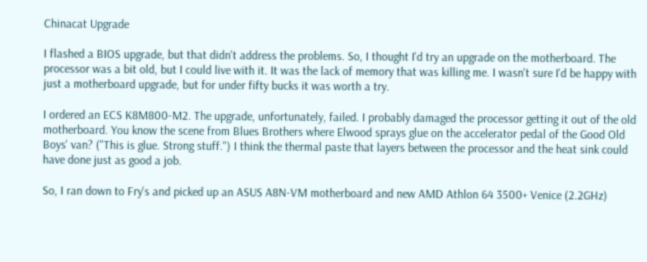Chinacat Upgrade

I flashed a BIOS upgrade, but that didn't address the problems. So, I thought I'd try an upgrade on the motherboard. The processor was a bit old, but I could live with it. It was the lack of memory that was killing me. I wasn't sure I'd be happy with just a motherboard upgrade, but for under fifty bucks it was worth a try.

I ordered an ECS K8M800-M2. The upgrade, unfortunately, failed. I probably damaged the processor getting it out of the old motherboard. You know the scene from Blues Brothers where Elwood sprays glue on the accelerator pedal of the Good Old Boys' van? ("This is glue. Strong stuff.") I think the thermal paste that layers between the processor and the heat sink could have done just as good a job.

So, I ran down to Fry's and picked up an ASUS A8N-VM motherboard and new AMD Athlon 64 3500+ Venice (2.2GHz)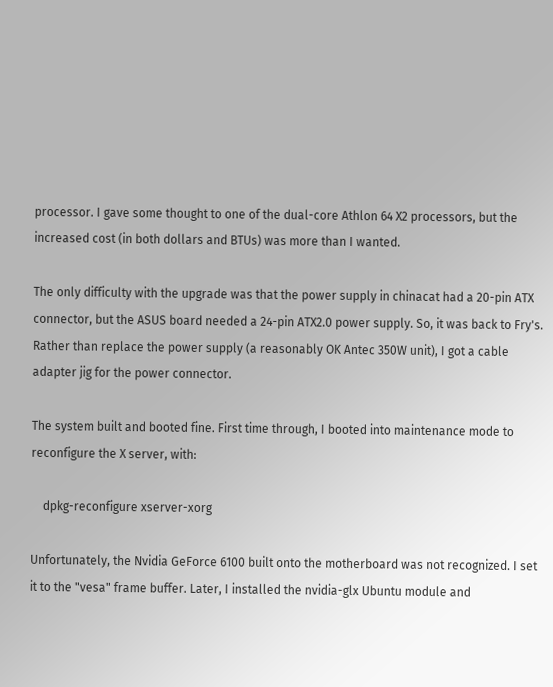processor. I gave some thought to one of the dual-core Athlon 64 X2 processors, but the increased cost (in both dollars and BTUs) was more than I wanted.

The only difficulty with the upgrade was that the power supply in chinacat had a 20-pin ATX connector, but the ASUS board needed a 24-pin ATX2.0 power supply. So, it was back to Fry's. Rather than replace the power supply (a reasonably OK Antec 350W unit), I got a cable adapter jig for the power connector.

The system built and booted fine. First time through, I booted into maintenance mode to reconfigure the X server, with:

    dpkg-reconfigure xserver-xorg

Unfortunately, the Nvidia GeForce 6100 built onto the motherboard was not recognized. I set it to the "vesa" frame buffer. Later, I installed the nvidia-glx Ubuntu module and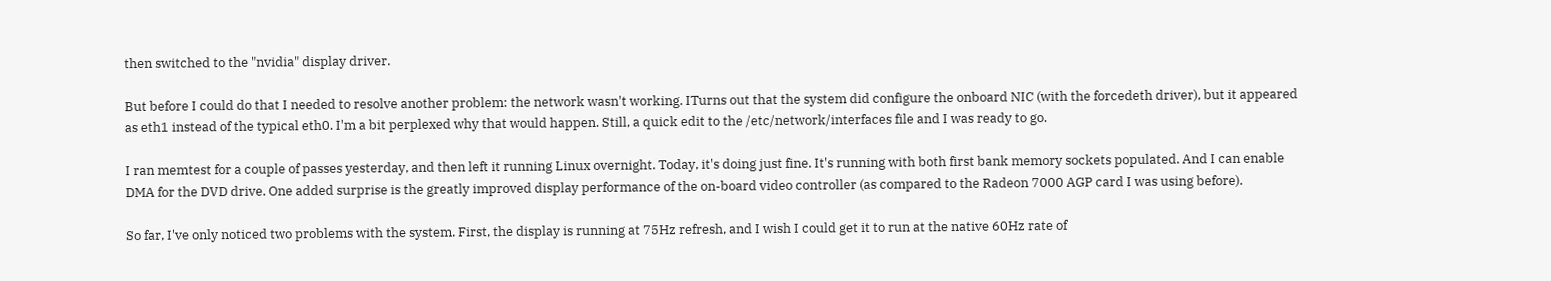then switched to the "nvidia" display driver.

But before I could do that I needed to resolve another problem: the network wasn't working. ITurns out that the system did configure the onboard NIC (with the forcedeth driver), but it appeared as eth1 instead of the typical eth0. I'm a bit perplexed why that would happen. Still, a quick edit to the /etc/network/interfaces file and I was ready to go.

I ran memtest for a couple of passes yesterday, and then left it running Linux overnight. Today, it's doing just fine. It's running with both first bank memory sockets populated. And I can enable DMA for the DVD drive. One added surprise is the greatly improved display performance of the on-board video controller (as compared to the Radeon 7000 AGP card I was using before).

So far, I've only noticed two problems with the system. First, the display is running at 75Hz refresh, and I wish I could get it to run at the native 60Hz rate of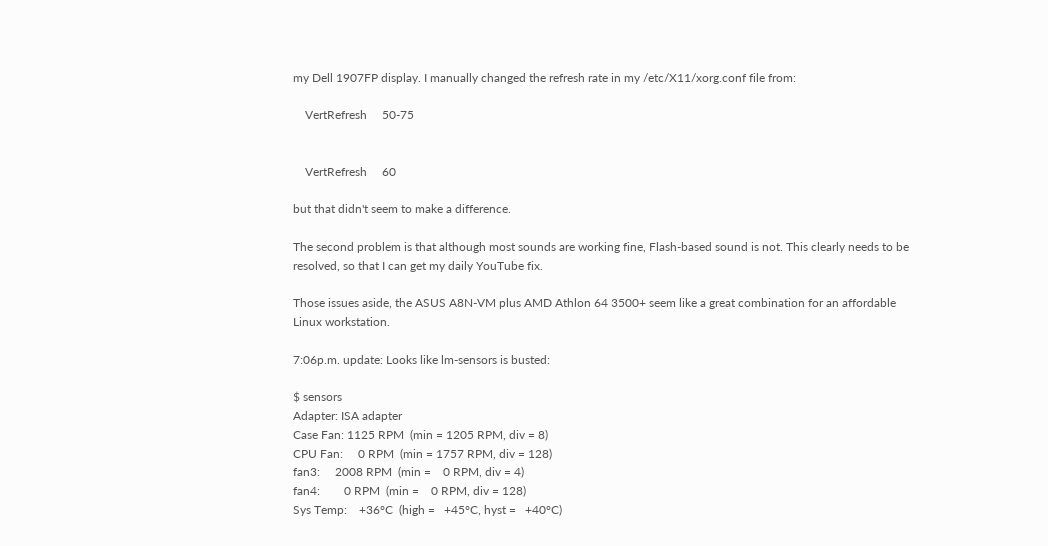my Dell 1907FP display. I manually changed the refresh rate in my /etc/X11/xorg.conf file from:

    VertRefresh     50-75


    VertRefresh     60

but that didn't seem to make a difference.

The second problem is that although most sounds are working fine, Flash-based sound is not. This clearly needs to be resolved, so that I can get my daily YouTube fix.

Those issues aside, the ASUS A8N-VM plus AMD Athlon 64 3500+ seem like a great combination for an affordable Linux workstation.

7:06p.m. update: Looks like lm-sensors is busted:

$ sensors
Adapter: ISA adapter
Case Fan: 1125 RPM  (min = 1205 RPM, div = 8)
CPU Fan:     0 RPM  (min = 1757 RPM, div = 128)
fan3:     2008 RPM  (min =    0 RPM, div = 4)
fan4:        0 RPM  (min =    0 RPM, div = 128)
Sys Temp:    +36°C  (high =   +45°C, hyst =   +40°C)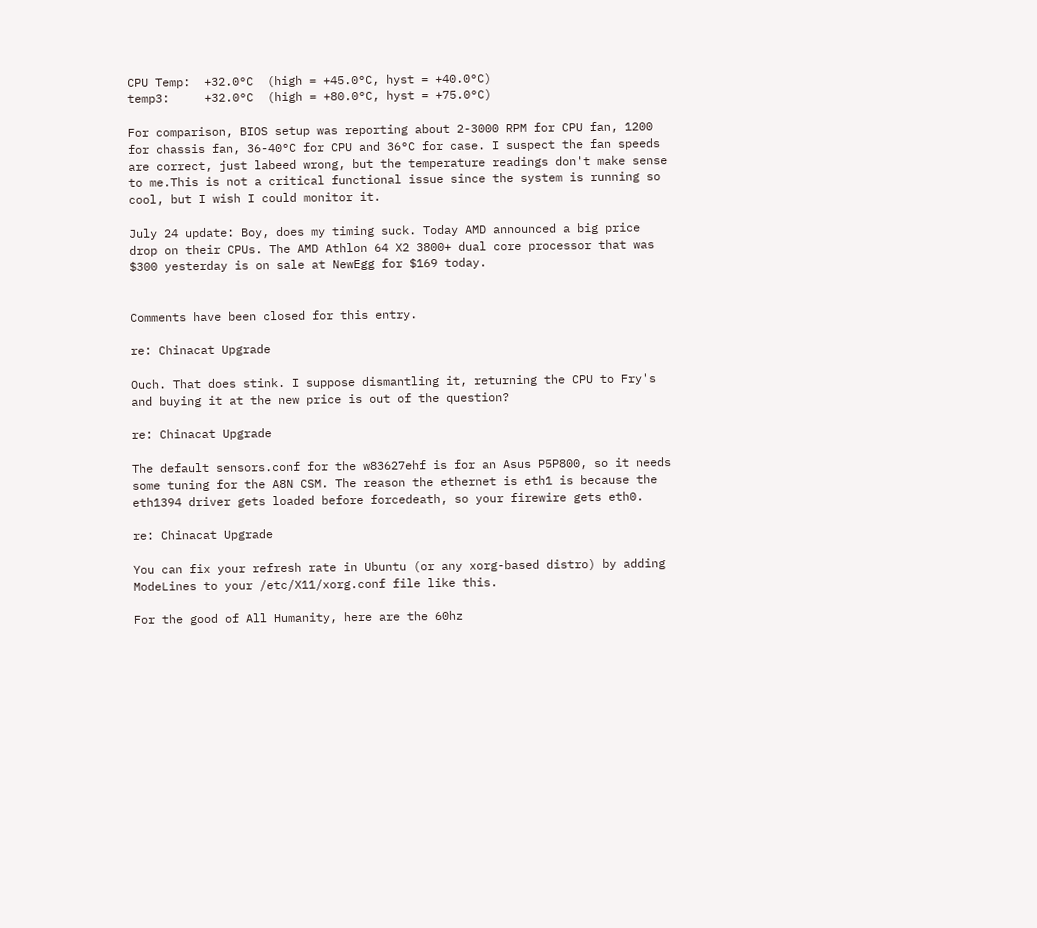CPU Temp:  +32.0°C  (high = +45.0°C, hyst = +40.0°C)
temp3:     +32.0°C  (high = +80.0°C, hyst = +75.0°C)

For comparison, BIOS setup was reporting about 2-3000 RPM for CPU fan, 1200 for chassis fan, 36-40°C for CPU and 36°C for case. I suspect the fan speeds are correct, just labeed wrong, but the temperature readings don't make sense to me.This is not a critical functional issue since the system is running so cool, but I wish I could monitor it.

July 24 update: Boy, does my timing suck. Today AMD announced a big price drop on their CPUs. The AMD Athlon 64 X2 3800+ dual core processor that was $300 yesterday is on sale at NewEgg for $169 today.


Comments have been closed for this entry.

re: Chinacat Upgrade

Ouch. That does stink. I suppose dismantling it, returning the CPU to Fry's and buying it at the new price is out of the question?

re: Chinacat Upgrade

The default sensors.conf for the w83627ehf is for an Asus P5P800, so it needs some tuning for the A8N CSM. The reason the ethernet is eth1 is because the eth1394 driver gets loaded before forcedeath, so your firewire gets eth0.

re: Chinacat Upgrade

You can fix your refresh rate in Ubuntu (or any xorg-based distro) by adding ModeLines to your /etc/X11/xorg.conf file like this.

For the good of All Humanity, here are the 60hz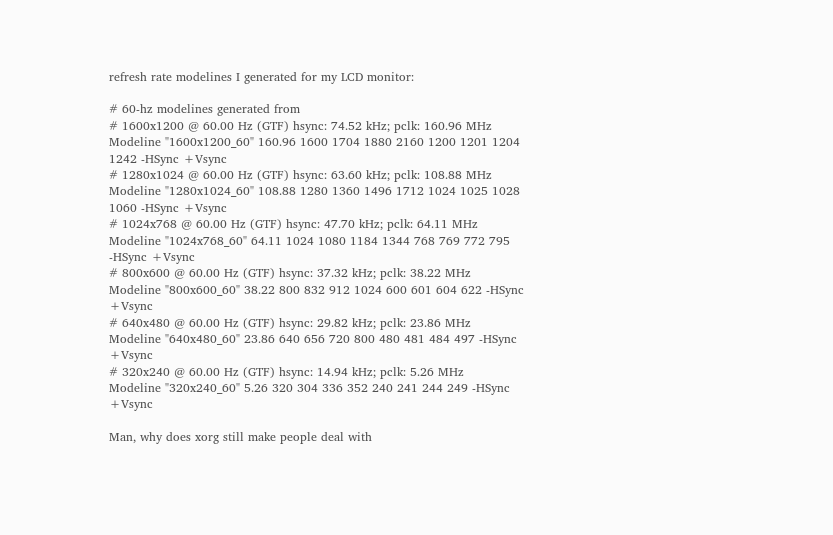refresh rate modelines I generated for my LCD monitor:

# 60-hz modelines generated from
# 1600x1200 @ 60.00 Hz (GTF) hsync: 74.52 kHz; pclk: 160.96 MHz
Modeline "1600x1200_60" 160.96 1600 1704 1880 2160 1200 1201 1204 1242 -HSync +Vsync
# 1280x1024 @ 60.00 Hz (GTF) hsync: 63.60 kHz; pclk: 108.88 MHz
Modeline "1280x1024_60" 108.88 1280 1360 1496 1712 1024 1025 1028 1060 -HSync +Vsync
# 1024x768 @ 60.00 Hz (GTF) hsync: 47.70 kHz; pclk: 64.11 MHz
Modeline "1024x768_60" 64.11 1024 1080 1184 1344 768 769 772 795 -HSync +Vsync
# 800x600 @ 60.00 Hz (GTF) hsync: 37.32 kHz; pclk: 38.22 MHz
Modeline "800x600_60" 38.22 800 832 912 1024 600 601 604 622 -HSync +Vsync
# 640x480 @ 60.00 Hz (GTF) hsync: 29.82 kHz; pclk: 23.86 MHz
Modeline "640x480_60" 23.86 640 656 720 800 480 481 484 497 -HSync +Vsync
# 320x240 @ 60.00 Hz (GTF) hsync: 14.94 kHz; pclk: 5.26 MHz
Modeline "320x240_60" 5.26 320 304 336 352 240 241 244 249 -HSync +Vsync

Man, why does xorg still make people deal with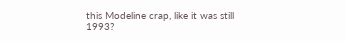this Modeline crap, like it was still 1993?